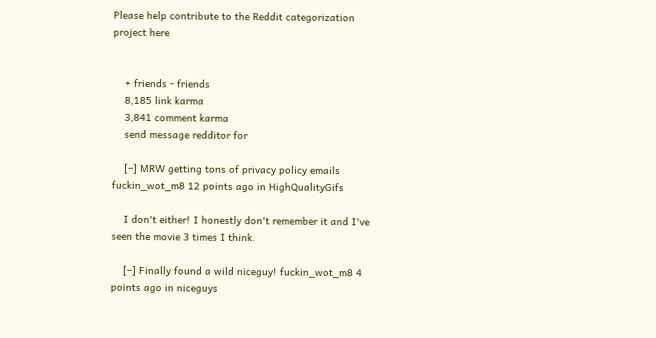Please help contribute to the Reddit categorization project here


    + friends - friends
    8,185 link karma
    3,841 comment karma
    send message redditor for

    [–] MRW getting tons of privacy policy emails fuckin_wot_m8 12 points ago in HighQualityGifs

    I don't either! I honestly don't remember it and I've seen the movie 3 times I think.

    [–] Finally found a wild niceguy! fuckin_wot_m8 4 points ago in niceguys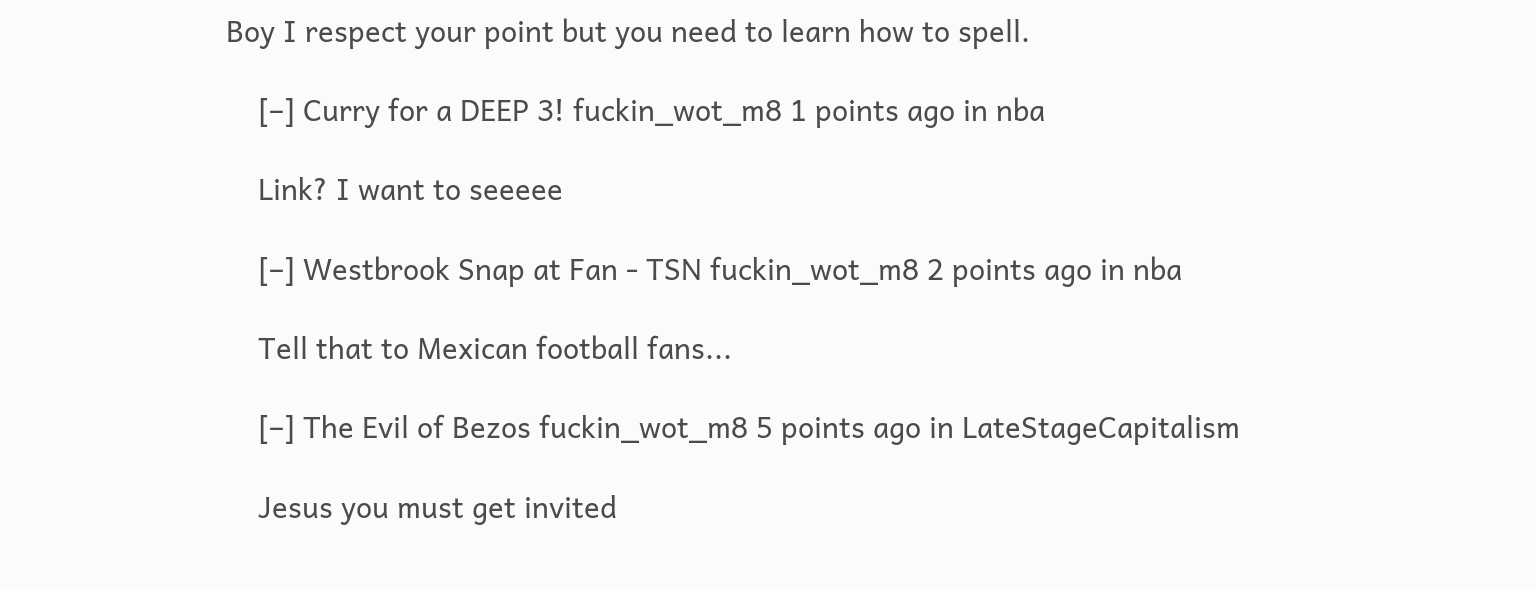Boy I respect your point but you need to learn how to spell.

    [–] Curry for a DEEP 3! fuckin_wot_m8 1 points ago in nba

    Link? I want to seeeee

    [–] Westbrook Snap at Fan - TSN fuckin_wot_m8 2 points ago in nba

    Tell that to Mexican football fans...

    [–] The Evil of Bezos fuckin_wot_m8 5 points ago in LateStageCapitalism

    Jesus you must get invited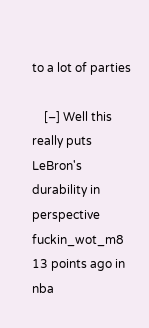to a lot of parties

    [–] Well this really puts LeBron's durability in perspective fuckin_wot_m8 13 points ago in nba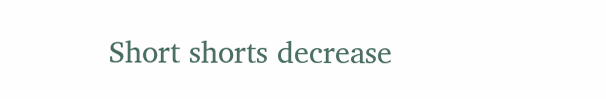Short shorts decrease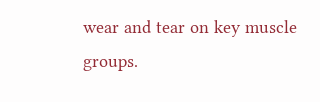wear and tear on key muscle groups.